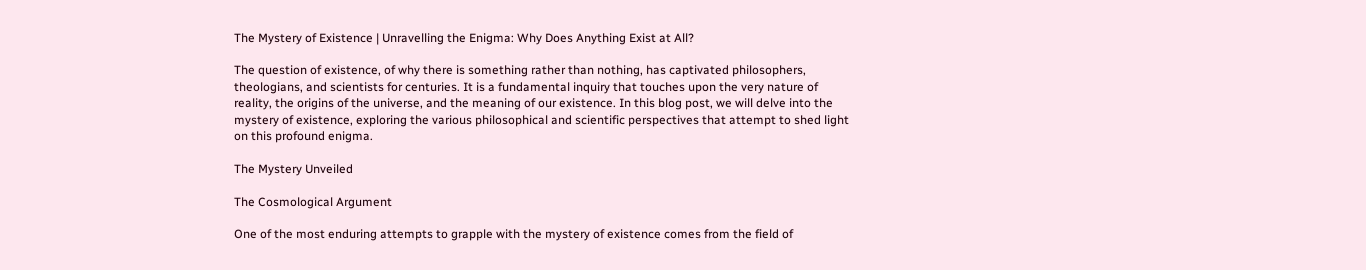The Mystery of Existence | Unravelling the Enigma: Why Does Anything Exist at All?

The question of existence, of why there is something rather than nothing, has captivated philosophers, theologians, and scientists for centuries. It is a fundamental inquiry that touches upon the very nature of reality, the origins of the universe, and the meaning of our existence. In this blog post, we will delve into the mystery of existence, exploring the various philosophical and scientific perspectives that attempt to shed light on this profound enigma.

The Mystery Unveiled

The Cosmological Argument

One of the most enduring attempts to grapple with the mystery of existence comes from the field of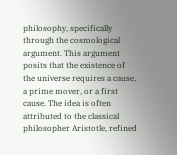philosophy, specifically through the cosmological argument. This argument posits that the existence of the universe requires a cause, a prime mover, or a first cause. The idea is often attributed to the classical philosopher Aristotle, refined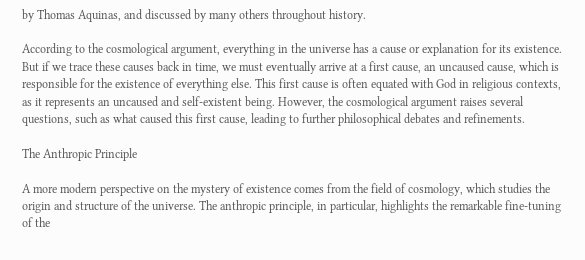by Thomas Aquinas, and discussed by many others throughout history.

According to the cosmological argument, everything in the universe has a cause or explanation for its existence. But if we trace these causes back in time, we must eventually arrive at a first cause, an uncaused cause, which is responsible for the existence of everything else. This first cause is often equated with God in religious contexts, as it represents an uncaused and self-existent being. However, the cosmological argument raises several questions, such as what caused this first cause, leading to further philosophical debates and refinements.

The Anthropic Principle

A more modern perspective on the mystery of existence comes from the field of cosmology, which studies the origin and structure of the universe. The anthropic principle, in particular, highlights the remarkable fine-tuning of the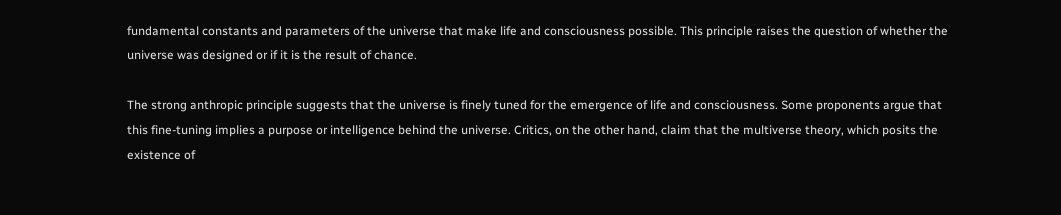fundamental constants and parameters of the universe that make life and consciousness possible. This principle raises the question of whether the universe was designed or if it is the result of chance.

The strong anthropic principle suggests that the universe is finely tuned for the emergence of life and consciousness. Some proponents argue that this fine-tuning implies a purpose or intelligence behind the universe. Critics, on the other hand, claim that the multiverse theory, which posits the existence of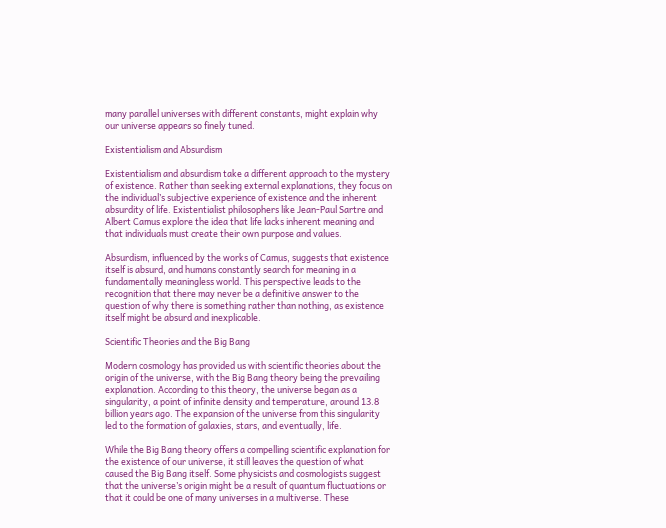many parallel universes with different constants, might explain why our universe appears so finely tuned.

Existentialism and Absurdism

Existentialism and absurdism take a different approach to the mystery of existence. Rather than seeking external explanations, they focus on the individual’s subjective experience of existence and the inherent absurdity of life. Existentialist philosophers like Jean-Paul Sartre and Albert Camus explore the idea that life lacks inherent meaning and that individuals must create their own purpose and values.

Absurdism, influenced by the works of Camus, suggests that existence itself is absurd, and humans constantly search for meaning in a fundamentally meaningless world. This perspective leads to the recognition that there may never be a definitive answer to the question of why there is something rather than nothing, as existence itself might be absurd and inexplicable.

Scientific Theories and the Big Bang

Modern cosmology has provided us with scientific theories about the origin of the universe, with the Big Bang theory being the prevailing explanation. According to this theory, the universe began as a singularity, a point of infinite density and temperature, around 13.8 billion years ago. The expansion of the universe from this singularity led to the formation of galaxies, stars, and eventually, life.

While the Big Bang theory offers a compelling scientific explanation for the existence of our universe, it still leaves the question of what caused the Big Bang itself. Some physicists and cosmologists suggest that the universe’s origin might be a result of quantum fluctuations or that it could be one of many universes in a multiverse. These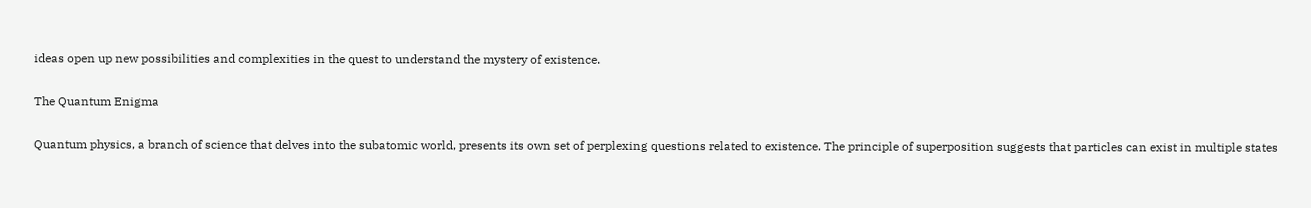ideas open up new possibilities and complexities in the quest to understand the mystery of existence.

The Quantum Enigma

Quantum physics, a branch of science that delves into the subatomic world, presents its own set of perplexing questions related to existence. The principle of superposition suggests that particles can exist in multiple states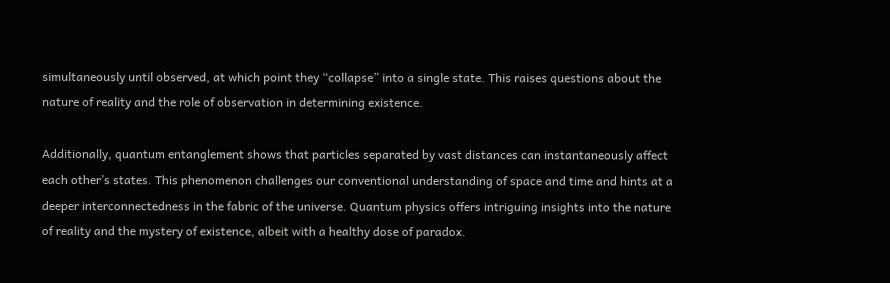simultaneously until observed, at which point they “collapse” into a single state. This raises questions about the nature of reality and the role of observation in determining existence.

Additionally, quantum entanglement shows that particles separated by vast distances can instantaneously affect each other’s states. This phenomenon challenges our conventional understanding of space and time and hints at a deeper interconnectedness in the fabric of the universe. Quantum physics offers intriguing insights into the nature of reality and the mystery of existence, albeit with a healthy dose of paradox.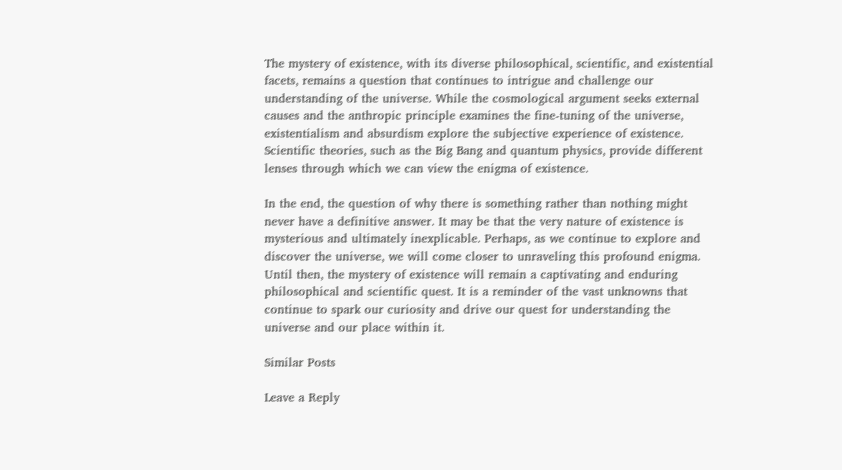The mystery of existence, with its diverse philosophical, scientific, and existential facets, remains a question that continues to intrigue and challenge our understanding of the universe. While the cosmological argument seeks external causes and the anthropic principle examines the fine-tuning of the universe, existentialism and absurdism explore the subjective experience of existence. Scientific theories, such as the Big Bang and quantum physics, provide different lenses through which we can view the enigma of existence.

In the end, the question of why there is something rather than nothing might never have a definitive answer. It may be that the very nature of existence is mysterious and ultimately inexplicable. Perhaps, as we continue to explore and discover the universe, we will come closer to unraveling this profound enigma. Until then, the mystery of existence will remain a captivating and enduring philosophical and scientific quest. It is a reminder of the vast unknowns that continue to spark our curiosity and drive our quest for understanding the universe and our place within it.

Similar Posts

Leave a Reply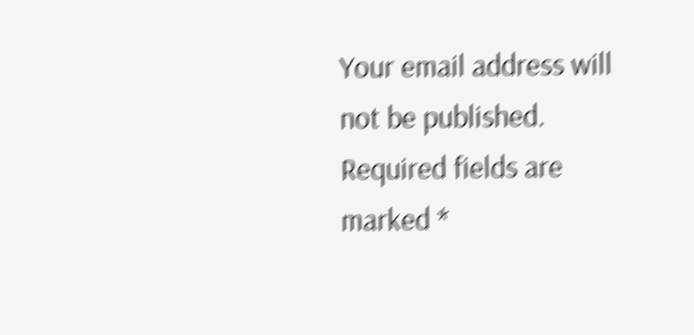Your email address will not be published. Required fields are marked *